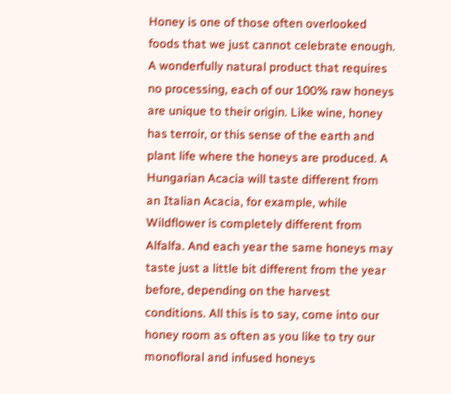Honey is one of those often overlooked foods that we just cannot celebrate enough. A wonderfully natural product that requires no processing, each of our 100% raw honeys are unique to their origin. Like wine, honey has terroir, or this sense of the earth and plant life where the honeys are produced. A Hungarian Acacia will taste different from an Italian Acacia, for example, while Wildflower is completely different from Alfalfa. And each year the same honeys may taste just a little bit different from the year before, depending on the harvest conditions. All this is to say, come into our honey room as often as you like to try our monofloral and infused honeys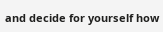and decide for yourself how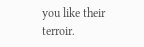you like their terroir.